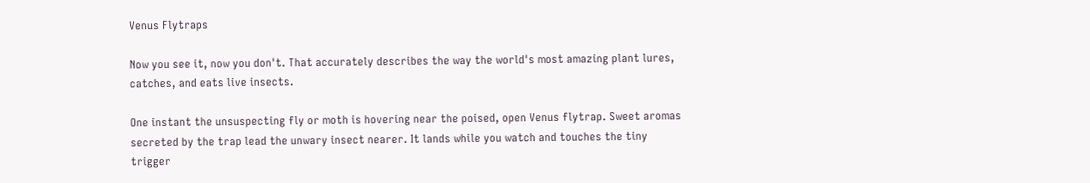Venus Flytraps

Now you see it, now you don't. That accurately describes the way the world's most amazing plant lures, catches, and eats live insects.

One instant the unsuspecting fly or moth is hovering near the poised, open Venus flytrap. Sweet aromas secreted by the trap lead the unwary insect nearer. It lands while you watch and touches the tiny trigger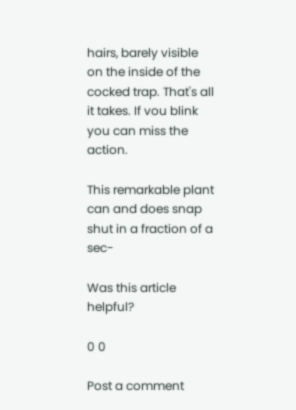hairs, barely visible on the inside of the cocked trap. That's all it takes. If vou blink you can miss the action.

This remarkable plant can and does snap shut in a fraction of a sec-

Was this article helpful?

0 0

Post a comment